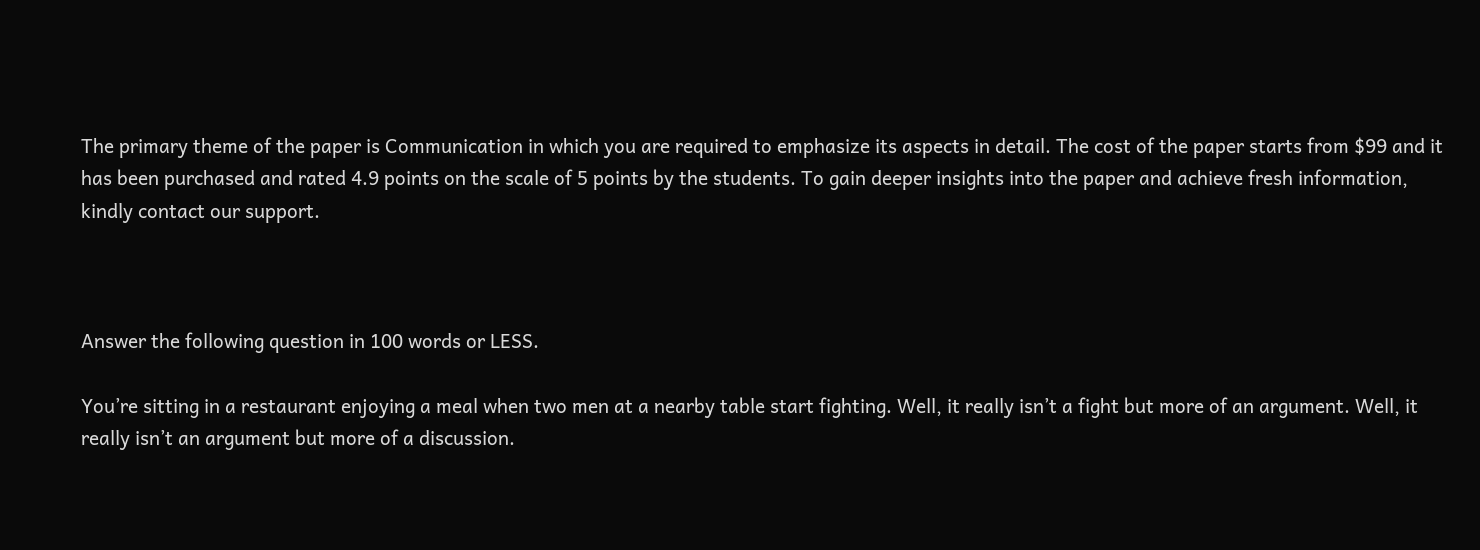The primary theme of the paper is Communication in which you are required to emphasize its aspects in detail. The cost of the paper starts from $99 and it has been purchased and rated 4.9 points on the scale of 5 points by the students. To gain deeper insights into the paper and achieve fresh information, kindly contact our support.



Answer the following question in 100 words or LESS.

You’re sitting in a restaurant enjoying a meal when two men at a nearby table start fighting. Well, it really isn’t a fight but more of an argument. Well, it really isn’t an argument but more of a discussion.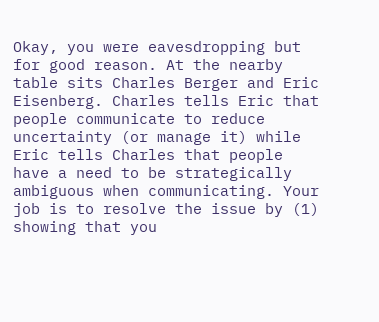Okay, you were eavesdropping but for good reason. At the nearby table sits Charles Berger and Eric Eisenberg. Charles tells Eric that people communicate to reduce uncertainty (or manage it) while Eric tells Charles that people have a need to be strategically ambiguous when communicating. Your job is to resolve the issue by (1) showing that you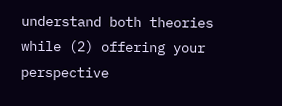understand both theories while (2) offering your perspective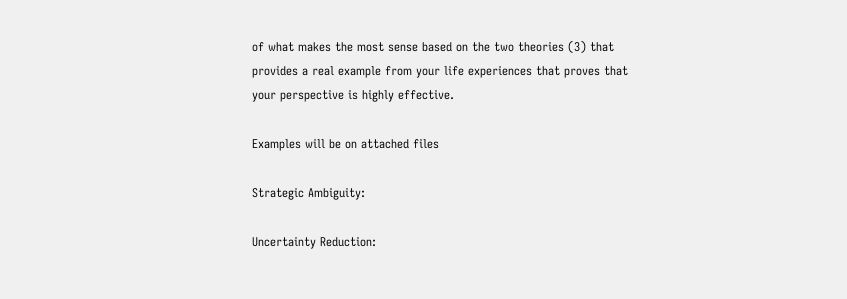of what makes the most sense based on the two theories (3) that provides a real example from your life experiences that proves that your perspective is highly effective.

Examples will be on attached files

Strategic Ambiguity:

Uncertainty Reduction: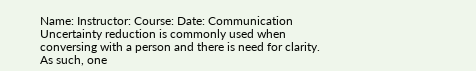Name: Instructor: Course: Date: Communication Uncertainty reduction is commonly used when conversing with a person and there is need for clarity. As such, one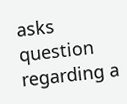asks question regarding a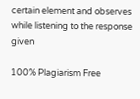certain element and observes while listening to the response given

100% Plagiarism Free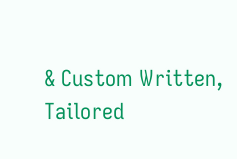& Custom Written, Tailored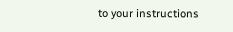to your instructions